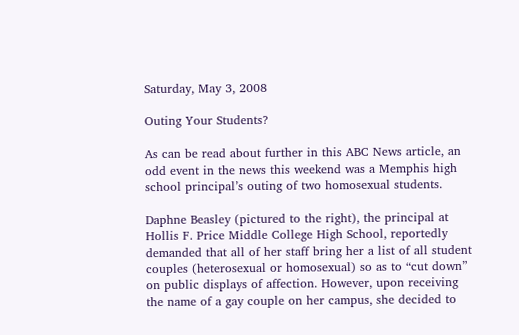Saturday, May 3, 2008

Outing Your Students?

As can be read about further in this ABC News article, an odd event in the news this weekend was a Memphis high school principal’s outing of two homosexual students.

Daphne Beasley (pictured to the right), the principal at Hollis F. Price Middle College High School, reportedly demanded that all of her staff bring her a list of all student couples (heterosexual or homosexual) so as to “cut down” on public displays of affection. However, upon receiving the name of a gay couple on her campus, she decided to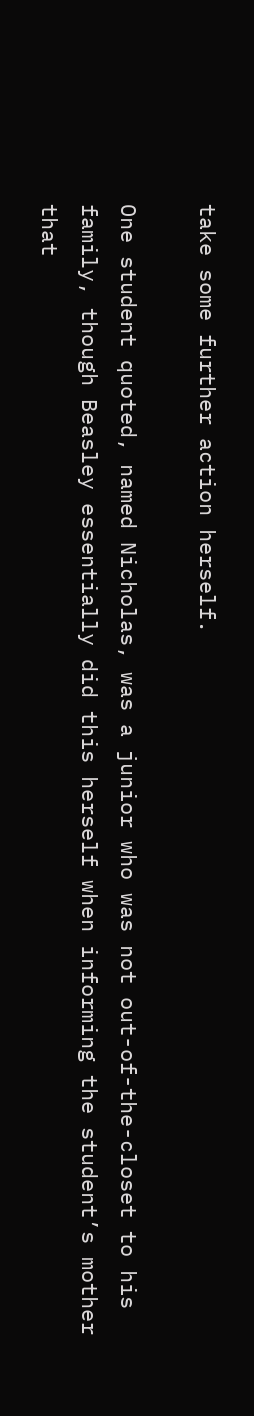take some further action herself.

One student quoted, named Nicholas, was a junior who was not out-of-the-closet to his family, though Beasley essentially did this herself when informing the student’s mother that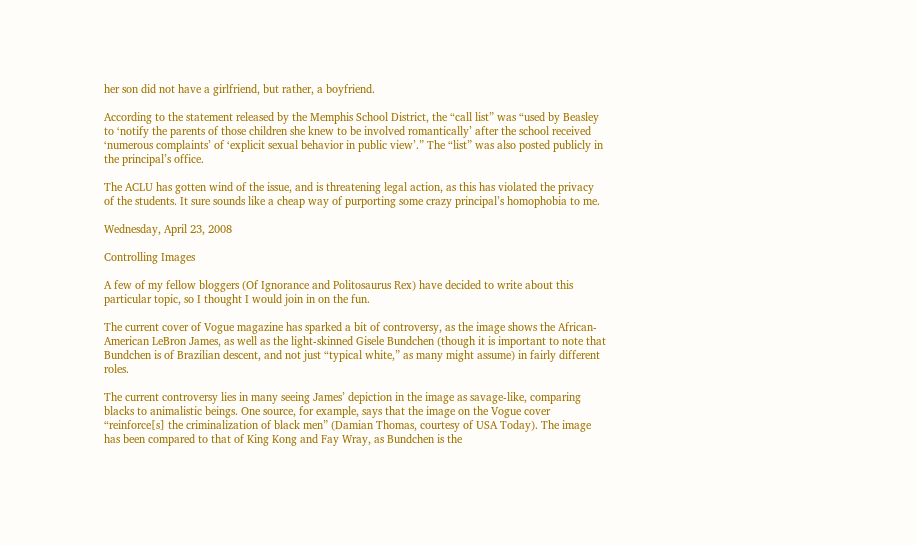her son did not have a girlfriend, but rather, a boyfriend.

According to the statement released by the Memphis School District, the “call list” was “used by Beasley to ‘notify the parents of those children she knew to be involved romantically’ after the school received ‘numerous complaints’ of ‘explicit sexual behavior in public view’.” The “list” was also posted publicly in the principal’s office.

The ACLU has gotten wind of the issue, and is threatening legal action, as this has violated the privacy of the students. It sure sounds like a cheap way of purporting some crazy principal’s homophobia to me.

Wednesday, April 23, 2008

Controlling Images

A few of my fellow bloggers (Of Ignorance and Politosaurus Rex) have decided to write about this particular topic, so I thought I would join in on the fun.

The current cover of Vogue magazine has sparked a bit of controversy, as the image shows the African-American LeBron James, as well as the light-skinned Gisele Bundchen (though it is important to note that Bundchen is of Brazilian descent, and not just “typical white,” as many might assume) in fairly different roles.

The current controversy lies in many seeing James’ depiction in the image as savage-like, comparing blacks to animalistic beings. One source, for example, says that the image on the Vogue cover “reinforce[s] the criminalization of black men” (Damian Thomas, courtesy of USA Today). The image has been compared to that of King Kong and Fay Wray, as Bundchen is the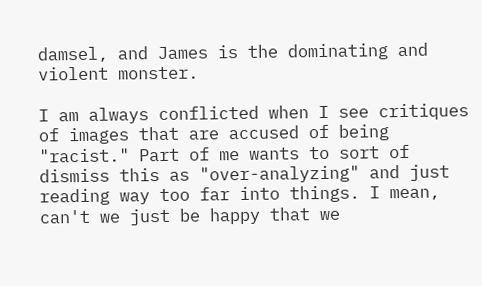damsel, and James is the dominating and violent monster.

I am always conflicted when I see critiques of images that are accused of being "racist." Part of me wants to sort of dismiss this as "over-analyzing" and just reading way too far into things. I mean, can't we just be happy that we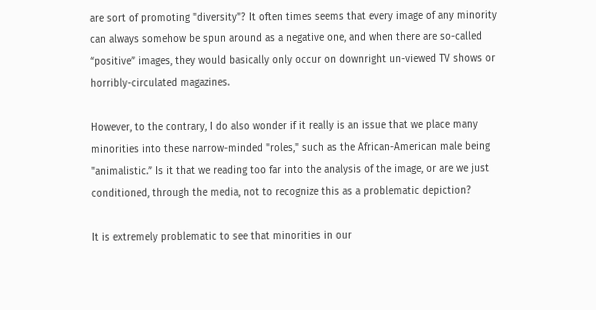are sort of promoting "diversity"? It often times seems that every image of any minority can always somehow be spun around as a negative one, and when there are so-called “positive” images, they would basically only occur on downright un-viewed TV shows or horribly-circulated magazines.

However, to the contrary, I do also wonder if it really is an issue that we place many minorities into these narrow-minded "roles," such as the African-American male being "animalistic.” Is it that we reading too far into the analysis of the image, or are we just conditioned, through the media, not to recognize this as a problematic depiction?

It is extremely problematic to see that minorities in our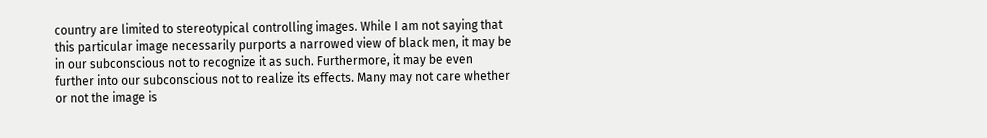country are limited to stereotypical controlling images. While I am not saying that this particular image necessarily purports a narrowed view of black men, it may be in our subconscious not to recognize it as such. Furthermore, it may be even further into our subconscious not to realize its effects. Many may not care whether or not the image is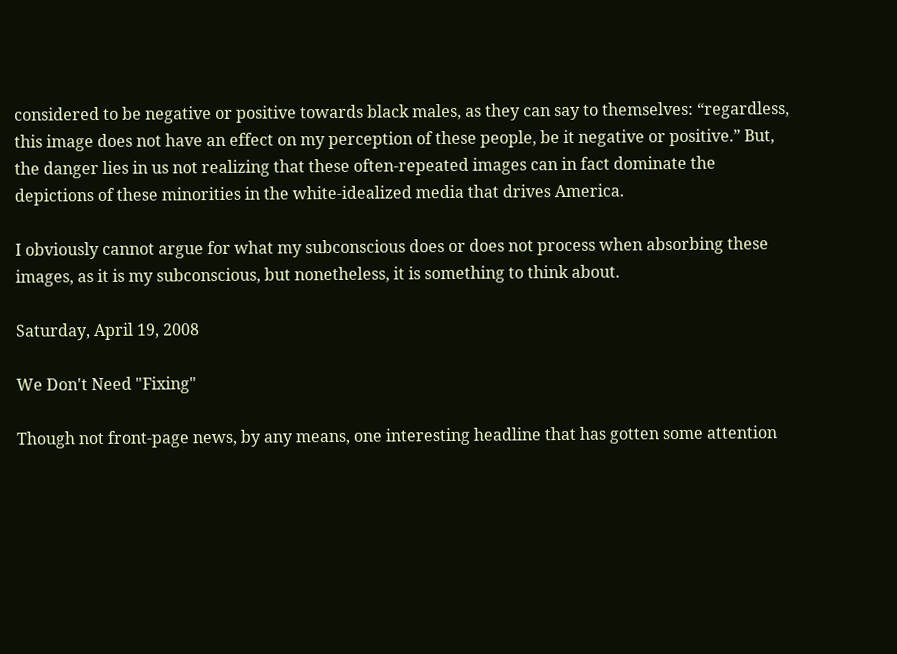considered to be negative or positive towards black males, as they can say to themselves: “regardless, this image does not have an effect on my perception of these people, be it negative or positive.” But, the danger lies in us not realizing that these often-repeated images can in fact dominate the depictions of these minorities in the white-idealized media that drives America.

I obviously cannot argue for what my subconscious does or does not process when absorbing these images, as it is my subconscious, but nonetheless, it is something to think about.

Saturday, April 19, 2008

We Don't Need "Fixing"

Though not front-page news, by any means, one interesting headline that has gotten some attention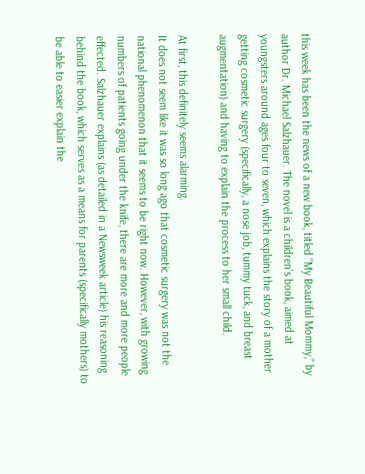this week has been the news of a new book, titled “My Beautiful Mommy,” by author Dr. Michael Salzhauer. The novel is a children’s book, aimed at youngsters around ages four to seven, which explains the story of a mother getting cosmetic surgery (specifically, a nose job, tummy tuck, and breast augmentation) and having to explain the process to her small child.

At first, this definitely seems alarming.
It does not seem like it was so long ago that cosmetic surgery was not the national phenomenon that it seems to be right now. However, with growing numbers of patients going under the knife, there are more and more people effected. Salzhauer explains (as detailed in a Newsweek article) his reasoning behind the book, which serves as a means for parents (specifically mothers) to be able to easier explain the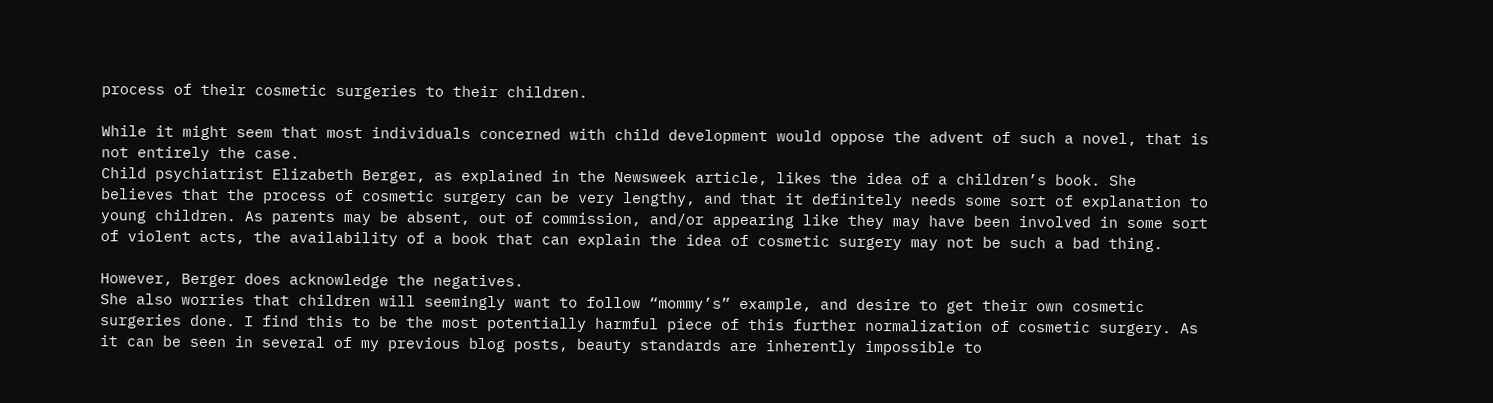process of their cosmetic surgeries to their children.

While it might seem that most individuals concerned with child development would oppose the advent of such a novel, that is not entirely the case.
Child psychiatrist Elizabeth Berger, as explained in the Newsweek article, likes the idea of a children’s book. She believes that the process of cosmetic surgery can be very lengthy, and that it definitely needs some sort of explanation to young children. As parents may be absent, out of commission, and/or appearing like they may have been involved in some sort of violent acts, the availability of a book that can explain the idea of cosmetic surgery may not be such a bad thing.

However, Berger does acknowledge the negatives.
She also worries that children will seemingly want to follow “mommy’s” example, and desire to get their own cosmetic surgeries done. I find this to be the most potentially harmful piece of this further normalization of cosmetic surgery. As it can be seen in several of my previous blog posts, beauty standards are inherently impossible to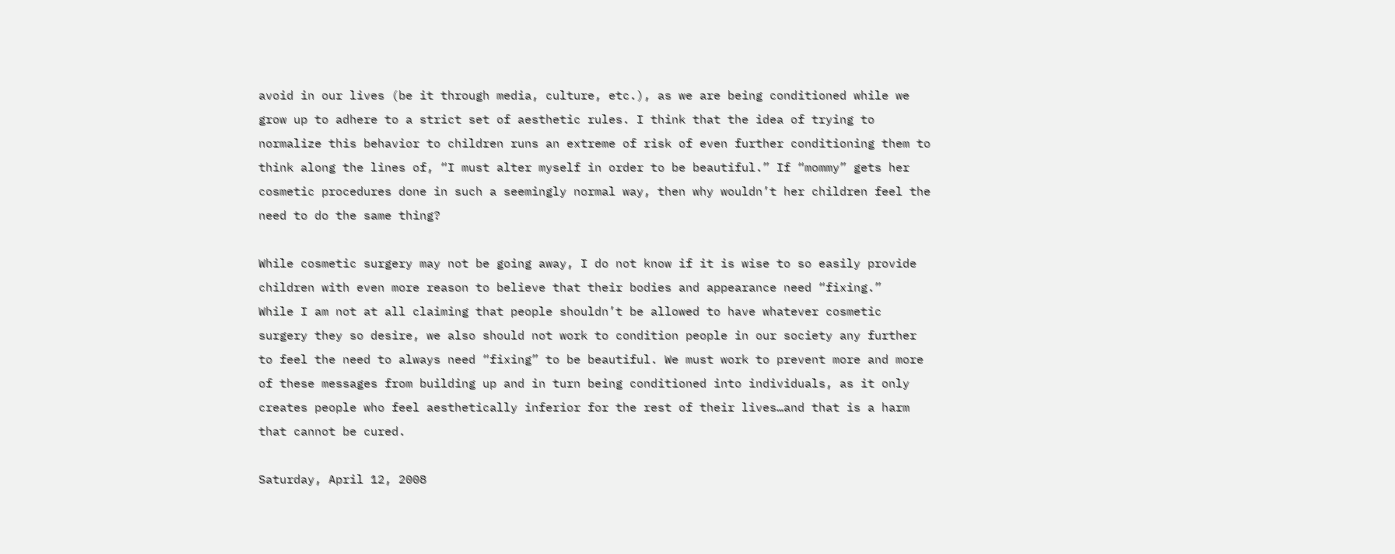avoid in our lives (be it through media, culture, etc.), as we are being conditioned while we grow up to adhere to a strict set of aesthetic rules. I think that the idea of trying to normalize this behavior to children runs an extreme of risk of even further conditioning them to think along the lines of, “I must alter myself in order to be beautiful.” If “mommy” gets her cosmetic procedures done in such a seemingly normal way, then why wouldn’t her children feel the need to do the same thing?

While cosmetic surgery may not be going away, I do not know if it is wise to so easily provide children with even more reason to believe that their bodies and appearance need “fixing.”
While I am not at all claiming that people shouldn’t be allowed to have whatever cosmetic surgery they so desire, we also should not work to condition people in our society any further to feel the need to always need “fixing” to be beautiful. We must work to prevent more and more of these messages from building up and in turn being conditioned into individuals, as it only creates people who feel aesthetically inferior for the rest of their lives…and that is a harm that cannot be cured.

Saturday, April 12, 2008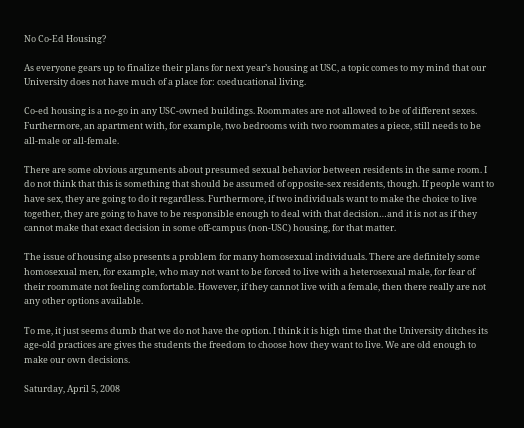No Co-Ed Housing?

As everyone gears up to finalize their plans for next year’s housing at USC, a topic comes to my mind that our University does not have much of a place for: coeducational living.

Co-ed housing is a no-go in any USC-owned buildings. Roommates are not allowed to be of different sexes. Furthermore, an apartment with, for example, two bedrooms with two roommates a piece, still needs to be all-male or all-female.

There are some obvious arguments about presumed sexual behavior between residents in the same room. I do not think that this is something that should be assumed of opposite-sex residents, though. If people want to have sex, they are going to do it regardless. Furthermore, if two individuals want to make the choice to live together, they are going to have to be responsible enough to deal with that decision…and it is not as if they cannot make that exact decision in some off-campus (non-USC) housing, for that matter.

The issue of housing also presents a problem for many homosexual individuals. There are definitely some homosexual men, for example, who may not want to be forced to live with a heterosexual male, for fear of their roommate not feeling comfortable. However, if they cannot live with a female, then there really are not any other options available.

To me, it just seems dumb that we do not have the option. I think it is high time that the University ditches its age-old practices are gives the students the freedom to choose how they want to live. We are old enough to make our own decisions.

Saturday, April 5, 2008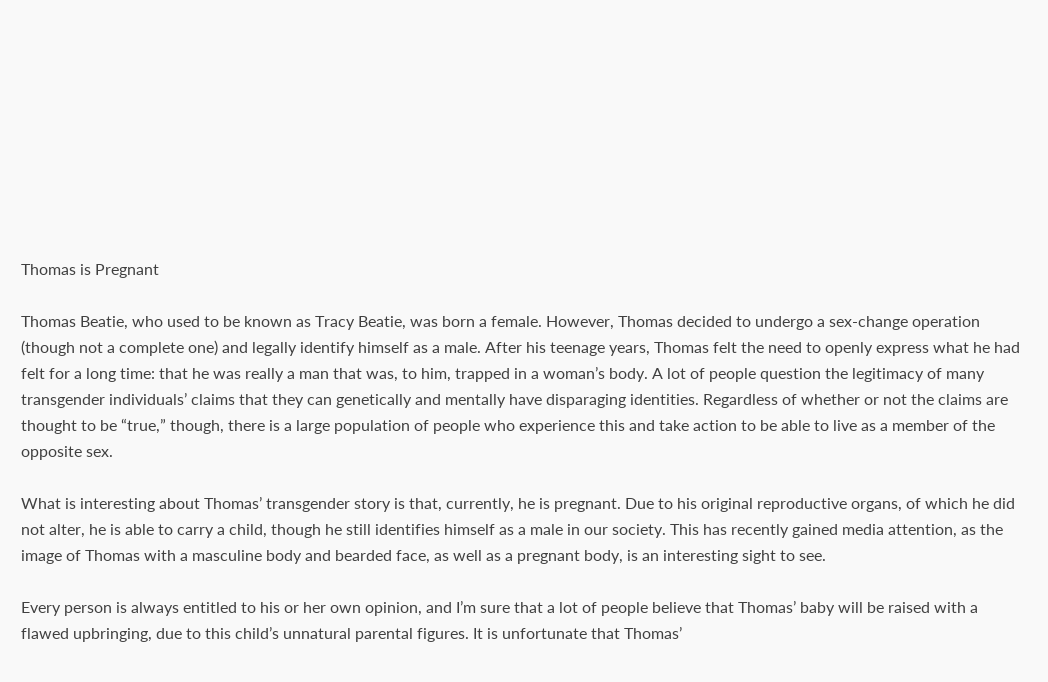Thomas is Pregnant

Thomas Beatie, who used to be known as Tracy Beatie, was born a female. However, Thomas decided to undergo a sex-change operation (though not a complete one) and legally identify himself as a male. After his teenage years, Thomas felt the need to openly express what he had felt for a long time: that he was really a man that was, to him, trapped in a woman’s body. A lot of people question the legitimacy of many transgender individuals’ claims that they can genetically and mentally have disparaging identities. Regardless of whether or not the claims are thought to be “true,” though, there is a large population of people who experience this and take action to be able to live as a member of the opposite sex.

What is interesting about Thomas’ transgender story is that, currently, he is pregnant. Due to his original reproductive organs, of which he did not alter, he is able to carry a child, though he still identifies himself as a male in our society. This has recently gained media attention, as the image of Thomas with a masculine body and bearded face, as well as a pregnant body, is an interesting sight to see.

Every person is always entitled to his or her own opinion, and I’m sure that a lot of people believe that Thomas’ baby will be raised with a flawed upbringing, due to this child’s unnatural parental figures. It is unfortunate that Thomas’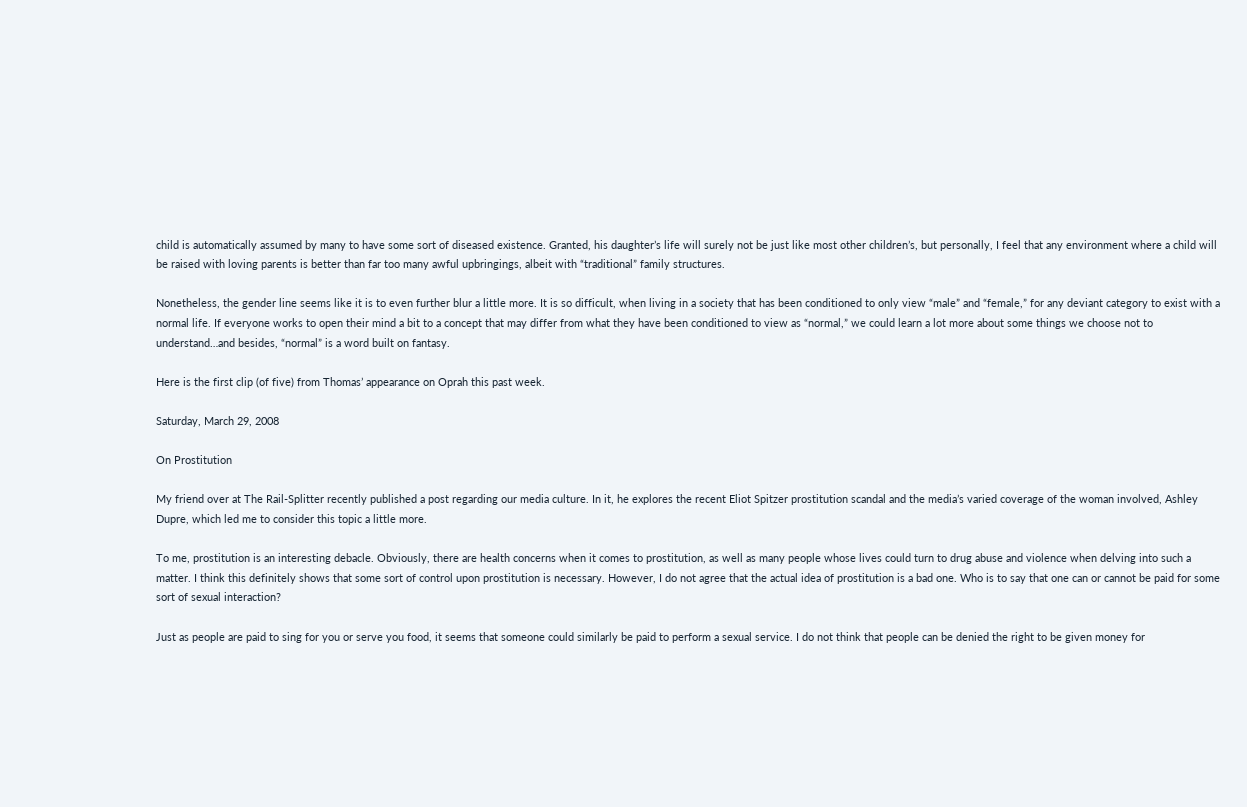child is automatically assumed by many to have some sort of diseased existence. Granted, his daughter’s life will surely not be just like most other children’s, but personally, I feel that any environment where a child will be raised with loving parents is better than far too many awful upbringings, albeit with “traditional” family structures.

Nonetheless, the gender line seems like it is to even further blur a little more. It is so difficult, when living in a society that has been conditioned to only view “male” and “female,” for any deviant category to exist with a normal life. If everyone works to open their mind a bit to a concept that may differ from what they have been conditioned to view as “normal,” we could learn a lot more about some things we choose not to understand…and besides, “normal” is a word built on fantasy.

Here is the first clip (of five) from Thomas’ appearance on Oprah this past week.

Saturday, March 29, 2008

On Prostitution

My friend over at The Rail-Splitter recently published a post regarding our media culture. In it, he explores the recent Eliot Spitzer prostitution scandal and the media’s varied coverage of the woman involved, Ashley Dupre, which led me to consider this topic a little more.

To me, prostitution is an interesting debacle. Obviously, there are health concerns when it comes to prostitution, as well as many people whose lives could turn to drug abuse and violence when delving into such a matter. I think this definitely shows that some sort of control upon prostitution is necessary. However, I do not agree that the actual idea of prostitution is a bad one. Who is to say that one can or cannot be paid for some sort of sexual interaction?

Just as people are paid to sing for you or serve you food, it seems that someone could similarly be paid to perform a sexual service. I do not think that people can be denied the right to be given money for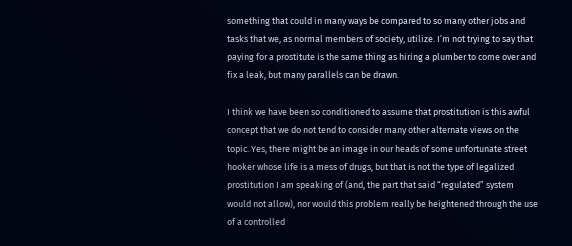something that could in many ways be compared to so many other jobs and tasks that we, as normal members of society, utilize. I’m not trying to say that paying for a prostitute is the same thing as hiring a plumber to come over and fix a leak, but many parallels can be drawn.

I think we have been so conditioned to assume that prostitution is this awful concept that we do not tend to consider many other alternate views on the topic. Yes, there might be an image in our heads of some unfortunate street hooker whose life is a mess of drugs, but that is not the type of legalized prostitution I am speaking of (and, the part that said “regulated” system would not allow), nor would this problem really be heightened through the use of a controlled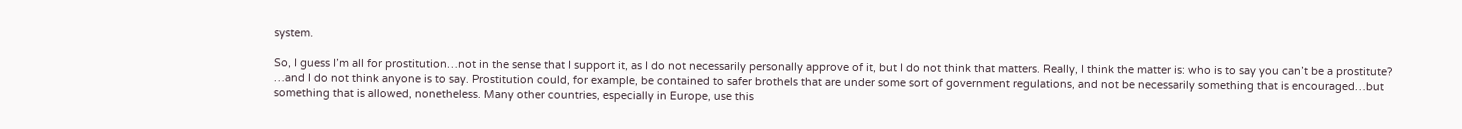system.

So, I guess I’m all for prostitution…not in the sense that I support it, as I do not necessarily personally approve of it, but I do not think that matters. Really, I think the matter is: who is to say you can’t be a prostitute? …and I do not think anyone is to say. Prostitution could, for example, be contained to safer brothels that are under some sort of government regulations, and not be necessarily something that is encouraged…but something that is allowed, nonetheless. Many other countries, especially in Europe, use this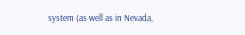system (as well as in Nevada,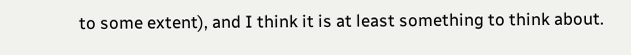to some extent), and I think it is at least something to think about.